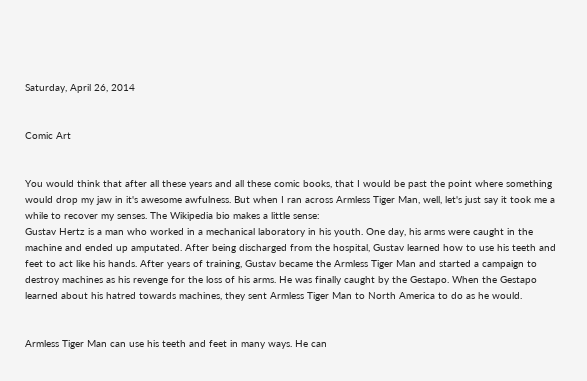Saturday, April 26, 2014


Comic Art


You would think that after all these years and all these comic books, that I would be past the point where something would drop my jaw in it's awesome awfulness. But when I ran across Armless Tiger Man, well, let's just say it took me a while to recover my senses. The Wikipedia bio makes a little sense:
Gustav Hertz is a man who worked in a mechanical laboratory in his youth. One day, his arms were caught in the machine and ended up amputated. After being discharged from the hospital, Gustav learned how to use his teeth and feet to act like his hands. After years of training, Gustav became the Armless Tiger Man and started a campaign to destroy machines as his revenge for the loss of his arms. He was finally caught by the Gestapo. When the Gestapo learned about his hatred towards machines, they sent Armless Tiger Man to North America to do as he would.


Armless Tiger Man can use his teeth and feet in many ways. He can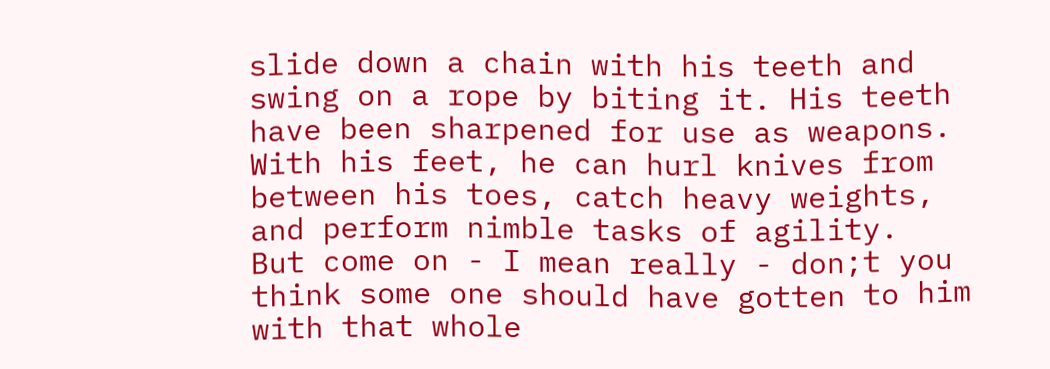slide down a chain with his teeth and swing on a rope by biting it. His teeth have been sharpened for use as weapons. With his feet, he can hurl knives from between his toes, catch heavy weights, and perform nimble tasks of agility.
But come on - I mean really - don;t you think some one should have gotten to him with that whole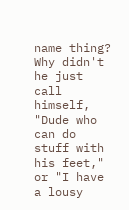name thing? Why didn't he just call himself, "Dude who can do stuff with his feet," or "I have a lousy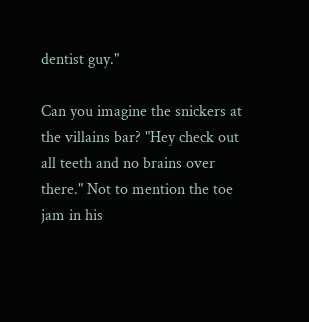dentist guy."

Can you imagine the snickers at the villains bar? "Hey check out all teeth and no brains over there." Not to mention the toe jam in his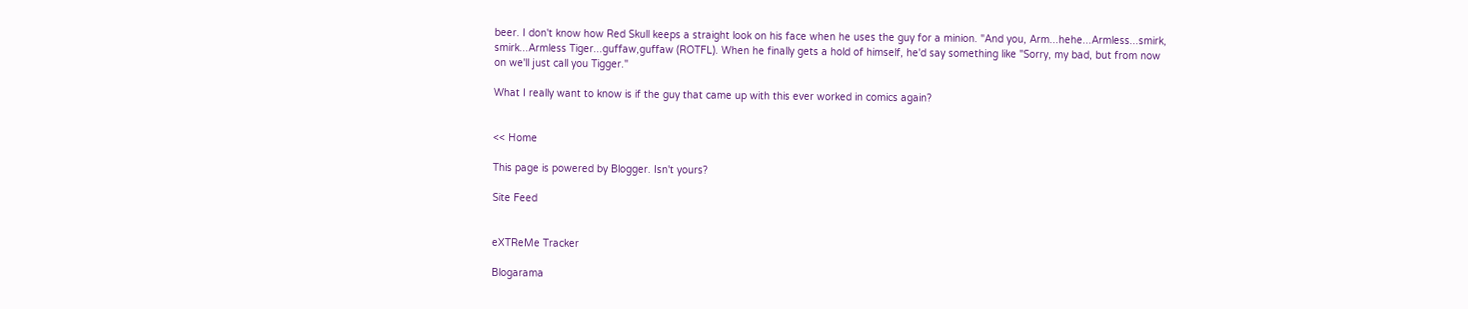beer. I don't know how Red Skull keeps a straight look on his face when he uses the guy for a minion. "And you, Arm...hehe...Armless...smirk, smirk...Armless Tiger...guffaw,guffaw (ROTFL). When he finally gets a hold of himself, he'd say something like "Sorry, my bad, but from now on we'll just call you Tigger."

What I really want to know is if the guy that came up with this ever worked in comics again?


<< Home

This page is powered by Blogger. Isn't yours?

Site Feed


eXTReMe Tracker

Blogarama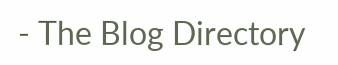- The Blog Directory